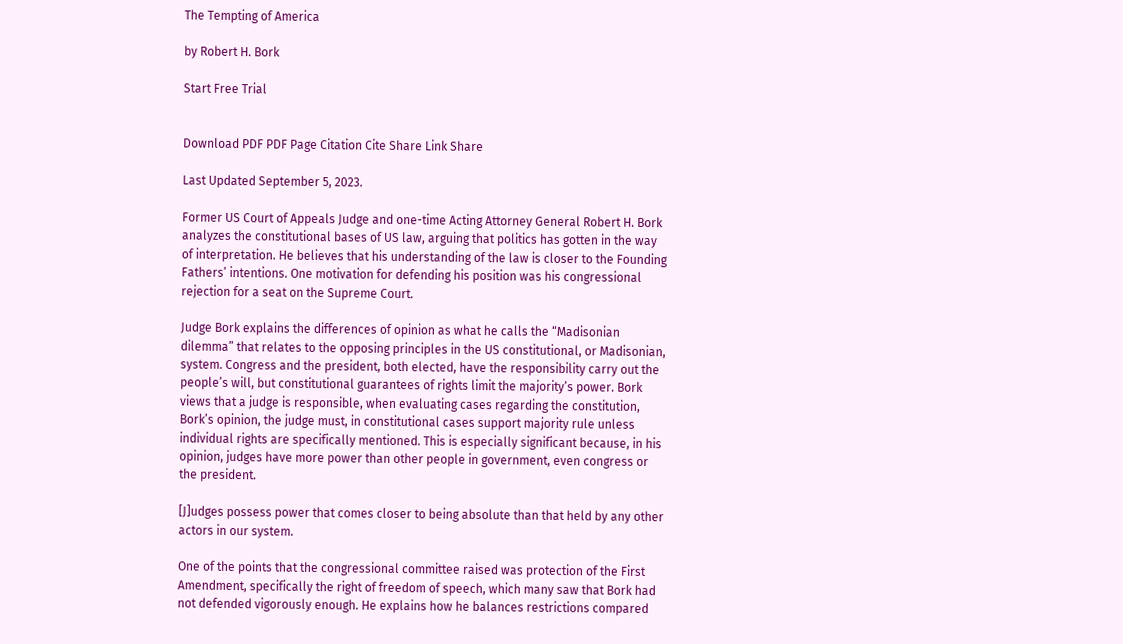The Tempting of America

by Robert H. Bork

Start Free Trial


Download PDF PDF Page Citation Cite Share Link Share

Last Updated September 5, 2023.

Former US Court of Appeals Judge and one-time Acting Attorney General Robert H. Bork analyzes the constitutional bases of US law, arguing that politics has gotten in the way of interpretation. He believes that his understanding of the law is closer to the Founding Fathers’ intentions. One motivation for defending his position was his congressional rejection for a seat on the Supreme Court.

Judge Bork explains the differences of opinion as what he calls the “Madisonian dilemma” that relates to the opposing principles in the US constitutional, or Madisonian, system. Congress and the president, both elected, have the responsibility carry out the people’s will, but constitutional guarantees of rights limit the majority’s power. Bork views that a judge is responsible, when evaluating cases regarding the constitution, Bork’s opinion, the judge must, in constitutional cases support majority rule unless individual rights are specifically mentioned. This is especially significant because, in his opinion, judges have more power than other people in government, even congress or the president.

[J]udges possess power that comes closer to being absolute than that held by any other actors in our system.

One of the points that the congressional committee raised was protection of the First Amendment, specifically the right of freedom of speech, which many saw that Bork had not defended vigorously enough. He explains how he balances restrictions compared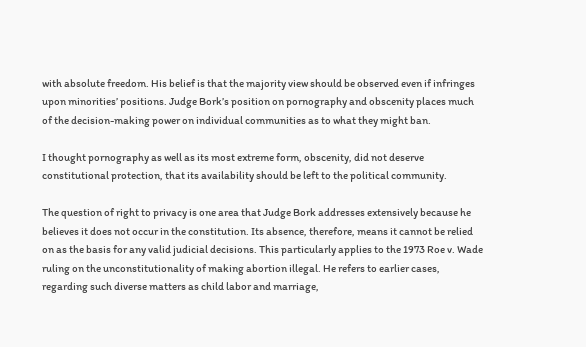with absolute freedom. His belief is that the majority view should be observed even if infringes upon minorities’ positions. Judge Bork’s position on pornography and obscenity places much of the decision-making power on individual communities as to what they might ban.

I thought pornography as well as its most extreme form, obscenity, did not deserve constitutional protection, that its availability should be left to the political community.

The question of right to privacy is one area that Judge Bork addresses extensively because he believes it does not occur in the constitution. Its absence, therefore, means it cannot be relied on as the basis for any valid judicial decisions. This particularly applies to the 1973 Roe v. Wade ruling on the unconstitutionality of making abortion illegal. He refers to earlier cases, regarding such diverse matters as child labor and marriage,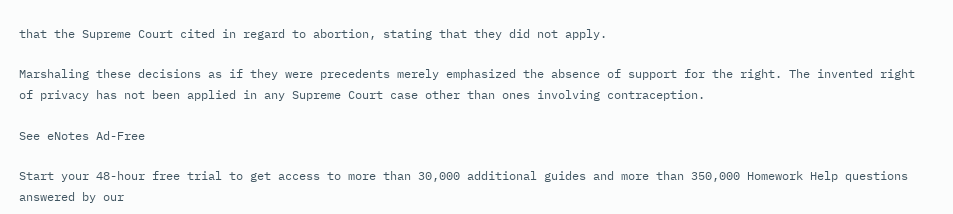that the Supreme Court cited in regard to abortion, stating that they did not apply.

Marshaling these decisions as if they were precedents merely emphasized the absence of support for the right. The invented right of privacy has not been applied in any Supreme Court case other than ones involving contraception.

See eNotes Ad-Free

Start your 48-hour free trial to get access to more than 30,000 additional guides and more than 350,000 Homework Help questions answered by our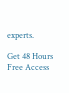experts.

Get 48 Hours Free Access